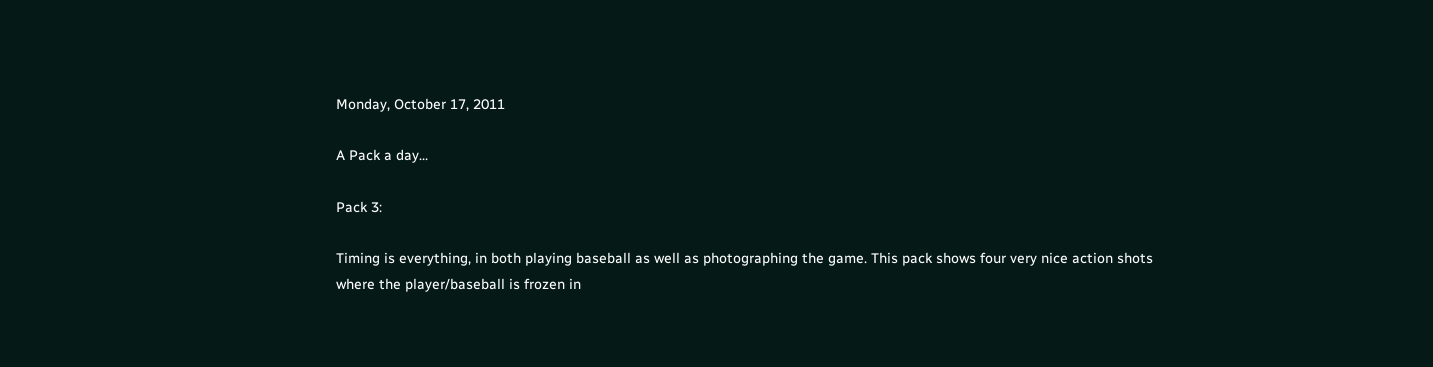Monday, October 17, 2011

A Pack a day...

Pack 3:

Timing is everything, in both playing baseball as well as photographing the game. This pack shows four very nice action shots where the player/baseball is frozen in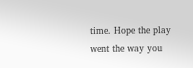time. Hope the play went the way you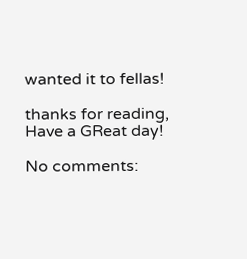wanted it to fellas!

thanks for reading,
Have a GReat day!

No comments: